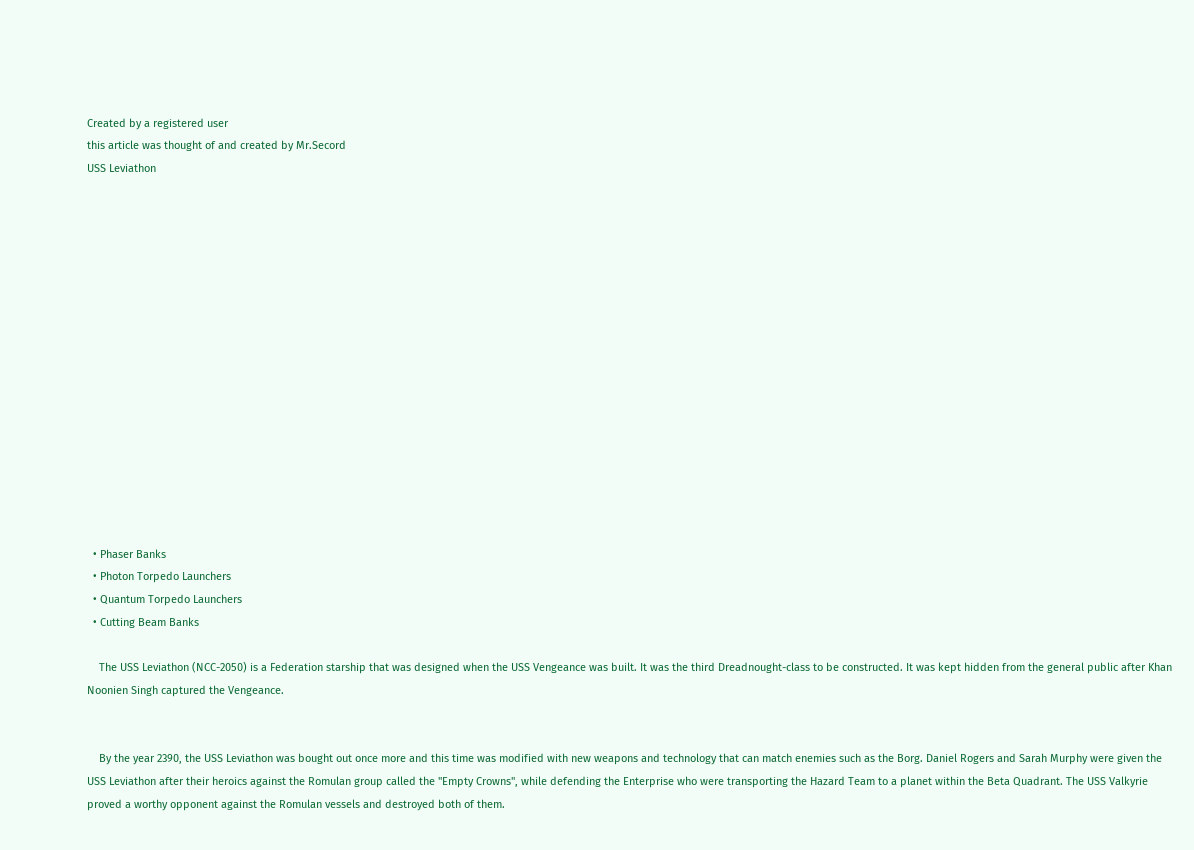Created by a registered user
this article was thought of and created by Mr.Secord
USS Leviathon
















  • Phaser Banks
  • Photon Torpedo Launchers
  • Quantum Torpedo Launchers
  • Cutting Beam Banks

    The USS Leviathon (NCC-2050) is a Federation starship that was designed when the USS Vengeance was built. It was the third Dreadnought-class to be constructed. It was kept hidden from the general public after Khan Noonien Singh captured the Vengeance.


    By the year 2390, the USS Leviathon was bought out once more and this time was modified with new weapons and technology that can match enemies such as the Borg. Daniel Rogers and Sarah Murphy were given the USS Leviathon after their heroics against the Romulan group called the "Empty Crowns", while defending the Enterprise who were transporting the Hazard Team to a planet within the Beta Quadrant. The USS Valkyrie proved a worthy opponent against the Romulan vessels and destroyed both of them.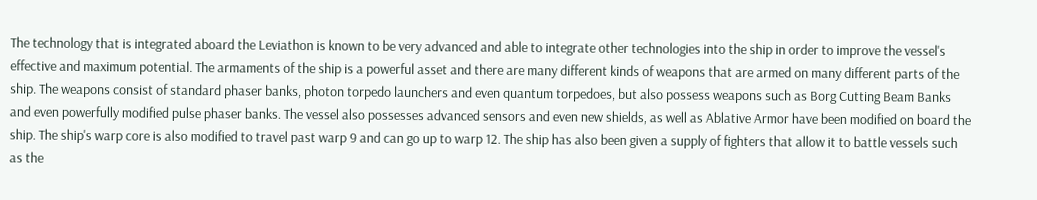The technology that is integrated aboard the Leviathon is known to be very advanced and able to integrate other technologies into the ship in order to improve the vessel's effective and maximum potential. The armaments of the ship is a powerful asset and there are many different kinds of weapons that are armed on many different parts of the ship. The weapons consist of standard phaser banks, photon torpedo launchers and even quantum torpedoes, but also possess weapons such as Borg Cutting Beam Banks and even powerfully modified pulse phaser banks. The vessel also possesses advanced sensors and even new shields, as well as Ablative Armor have been modified on board the ship. The ship's warp core is also modified to travel past warp 9 and can go up to warp 12. The ship has also been given a supply of fighters that allow it to battle vessels such as the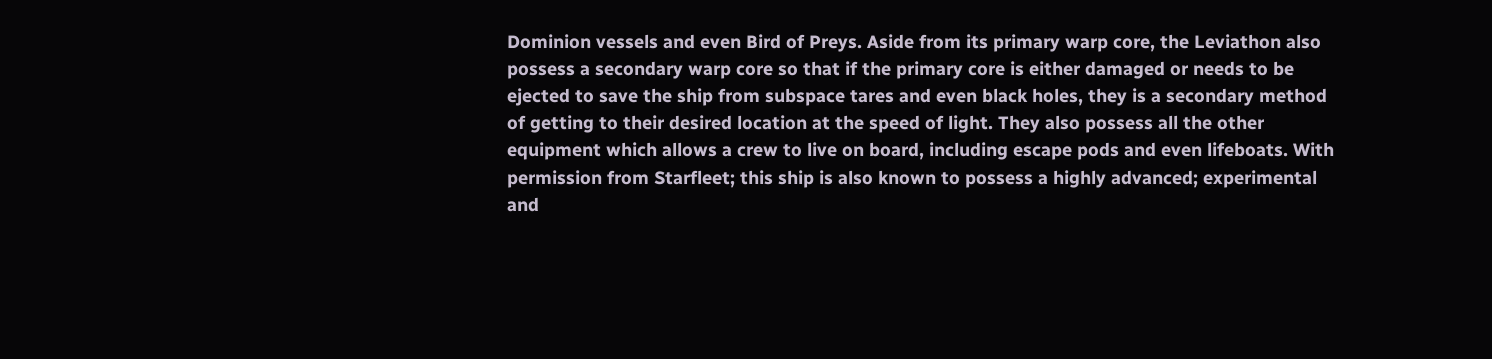Dominion vessels and even Bird of Preys. Aside from its primary warp core, the Leviathon also possess a secondary warp core so that if the primary core is either damaged or needs to be ejected to save the ship from subspace tares and even black holes, they is a secondary method of getting to their desired location at the speed of light. They also possess all the other equipment which allows a crew to live on board, including escape pods and even lifeboats. With permission from Starfleet; this ship is also known to possess a highly advanced; experimental and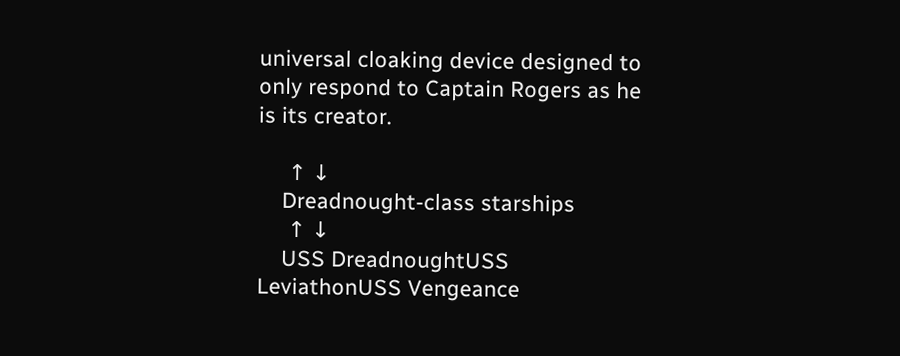universal cloaking device designed to only respond to Captain Rogers as he is its creator.

     ↑ ↓
    Dreadnought-class starships
     ↑ ↓
    USS DreadnoughtUSS LeviathonUSS Vengeance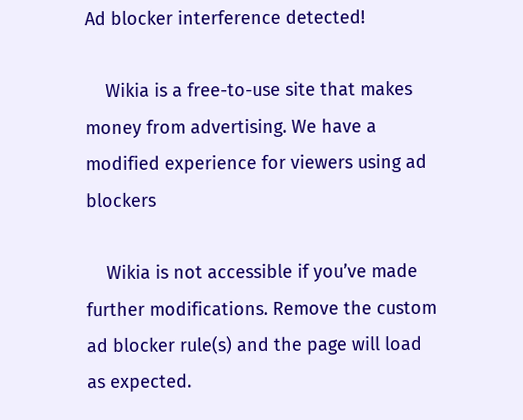Ad blocker interference detected!

    Wikia is a free-to-use site that makes money from advertising. We have a modified experience for viewers using ad blockers

    Wikia is not accessible if you’ve made further modifications. Remove the custom ad blocker rule(s) and the page will load as expected.